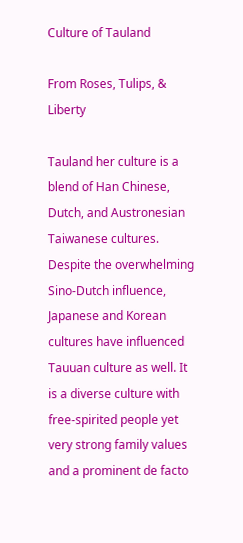Culture of Tauland

From Roses, Tulips, & Liberty

Tauland her culture is a blend of Han Chinese, Dutch, and Austronesian Taiwanese cultures. Despite the overwhelming Sino-Dutch influence, Japanese and Korean cultures have influenced Tauuan culture as well. It is a diverse culture with free-spirited people yet very strong family values and a prominent de facto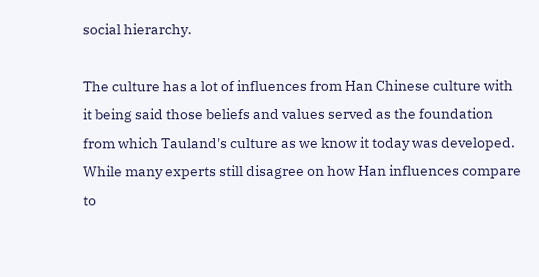social hierarchy.

The culture has a lot of influences from Han Chinese culture with it being said those beliefs and values served as the foundation from which Tauland's culture as we know it today was developed. While many experts still disagree on how Han influences compare to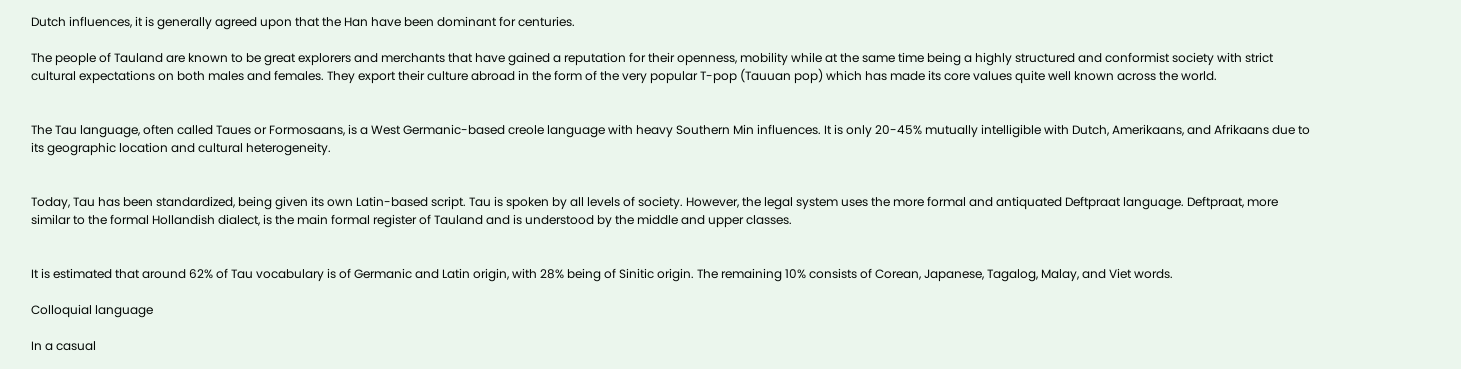Dutch influences, it is generally agreed upon that the Han have been dominant for centuries.

The people of Tauland are known to be great explorers and merchants that have gained a reputation for their openness, mobility while at the same time being a highly structured and conformist society with strict cultural expectations on both males and females. They export their culture abroad in the form of the very popular T-pop (Tauuan pop) which has made its core values quite well known across the world.


The Tau language, often called Taues or Formosaans, is a West Germanic-based creole language with heavy Southern Min influences. It is only 20-45% mutually intelligible with Dutch, Amerikaans, and Afrikaans due to its geographic location and cultural heterogeneity.


Today, Tau has been standardized, being given its own Latin-based script. Tau is spoken by all levels of society. However, the legal system uses the more formal and antiquated Deftpraat language. Deftpraat, more similar to the formal Hollandish dialect, is the main formal register of Tauland and is understood by the middle and upper classes.


It is estimated that around 62% of Tau vocabulary is of Germanic and Latin origin, with 28% being of Sinitic origin. The remaining 10% consists of Corean, Japanese, Tagalog, Malay, and Viet words.

Colloquial language

In a casual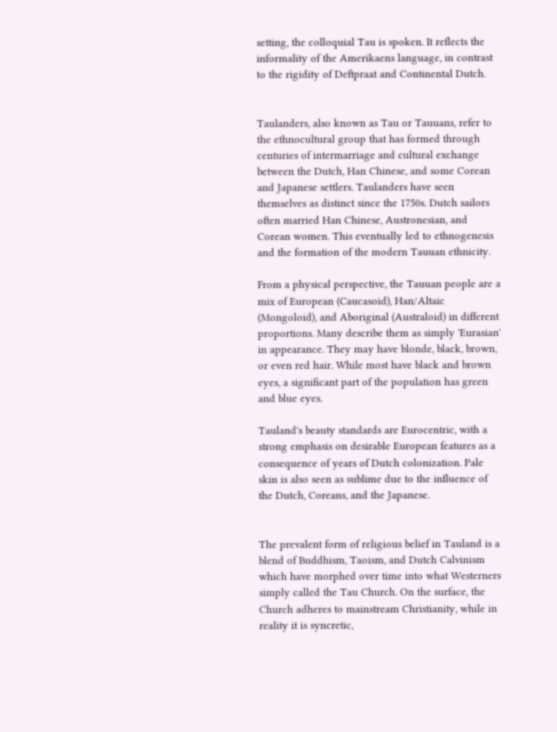setting, the colloquial Tau is spoken. It reflects the informality of the Amerikaens language, in contrast to the rigidity of Deftpraat and Continental Dutch.


Taulanders, also known as Tau or Tauuans, refer to the ethnocultural group that has formed through centuries of intermarriage and cultural exchange between the Dutch, Han Chinese, and some Corean and Japanese settlers. Taulanders have seen themselves as distinct since the 1750s. Dutch sailors often married Han Chinese, Austronesian, and Corean women. This eventually led to ethnogenesis and the formation of the modern Tauuan ethnicity.

From a physical perspective, the Tauuan people are a mix of European (Caucasoid), Han/Altaic (Mongoloid), and Aboriginal (Australoid) in different proportions. Many describe them as simply 'Eurasian' in appearance. They may have blonde, black, brown, or even red hair. While most have black and brown eyes, a significant part of the population has green and blue eyes.

Tauland's beauty standards are Eurocentric, with a strong emphasis on desirable European features as a consequence of years of Dutch colonization. Pale skin is also seen as sublime due to the influence of the Dutch, Coreans, and the Japanese.


The prevalent form of religious belief in Tauland is a blend of Buddhism, Taoism, and Dutch Calvinism which have morphed over time into what Westerners simply called the Tau Church. On the surface, the Church adheres to mainstream Christianity, while in reality it is syncretic,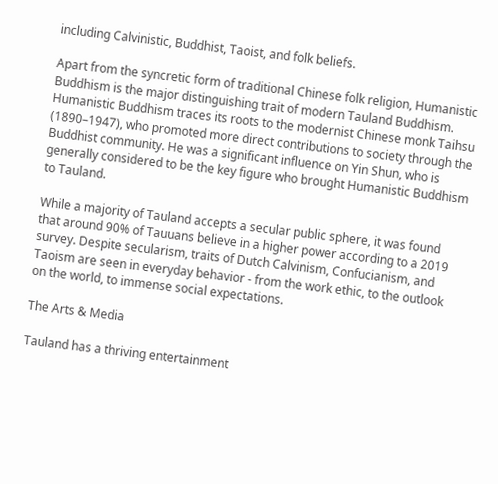including Calvinistic, Buddhist, Taoist, and folk beliefs.

Apart from the syncretic form of traditional Chinese folk religion, Humanistic Buddhism is the major distinguishing trait of modern Tauland Buddhism. Humanistic Buddhism traces its roots to the modernist Chinese monk Taihsu (1890–1947), who promoted more direct contributions to society through the Buddhist community. He was a significant influence on Yin Shun, who is generally considered to be the key figure who brought Humanistic Buddhism to Tauland.

While a majority of Tauland accepts a secular public sphere, it was found that around 90% of Tauuans believe in a higher power according to a 2019 survey. Despite secularism, traits of Dutch Calvinism, Confucianism, and Taoism are seen in everyday behavior - from the work ethic, to the outlook on the world, to immense social expectations.

The Arts & Media

Tauland has a thriving entertainment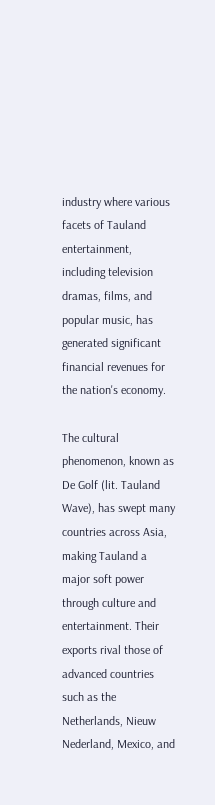industry where various facets of Tauland entertainment, including television dramas, films, and popular music, has generated significant financial revenues for the nation's economy.

The cultural phenomenon, known as De Golf (lit. Tauland Wave), has swept many countries across Asia, making Tauland a major soft power through culture and entertainment. Their exports rival those of advanced countries such as the Netherlands, Nieuw Nederland, Mexico, and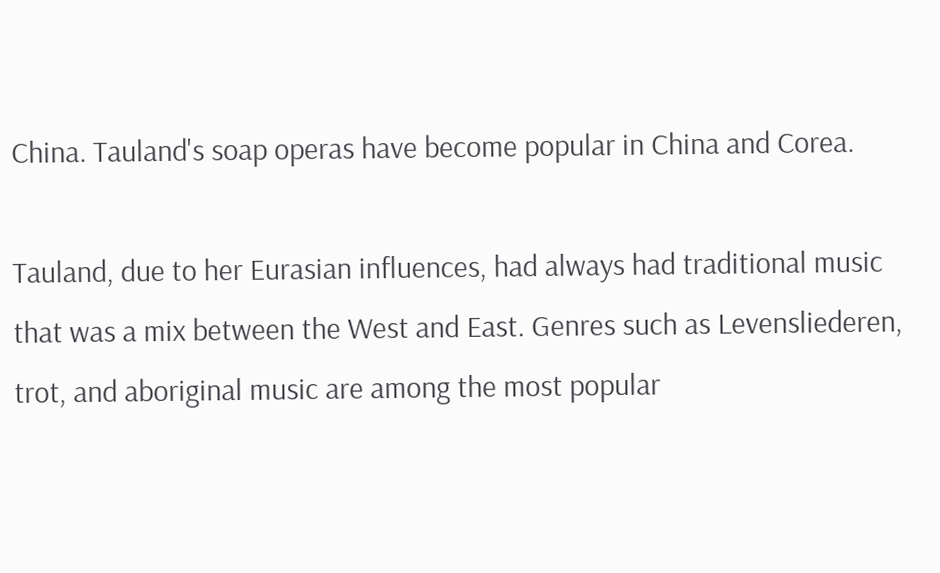China. Tauland's soap operas have become popular in China and Corea.

Tauland, due to her Eurasian influences, had always had traditional music that was a mix between the West and East. Genres such as Levensliederen, trot, and aboriginal music are among the most popular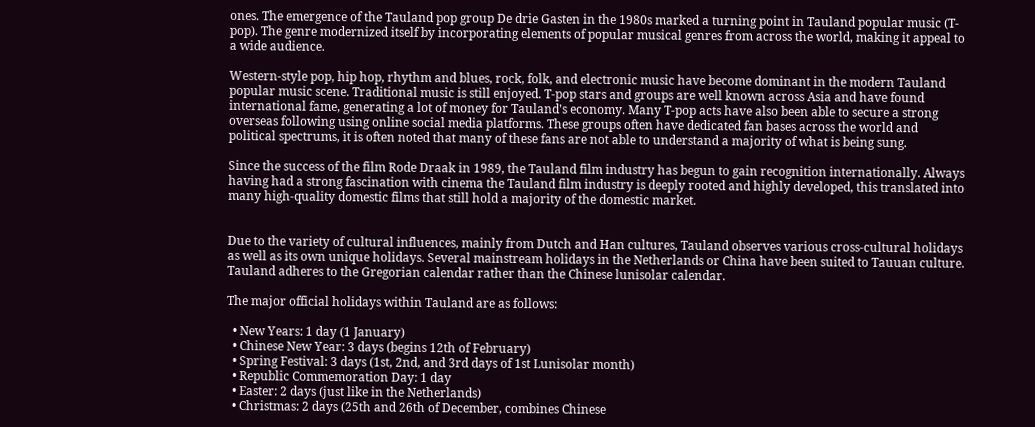ones. The emergence of the Tauland pop group De drie Gasten in the 1980s marked a turning point in Tauland popular music (T-pop). The genre modernized itself by incorporating elements of popular musical genres from across the world, making it appeal to a wide audience.

Western-style pop, hip hop, rhythm and blues, rock, folk, and electronic music have become dominant in the modern Tauland popular music scene. Traditional music is still enjoyed. T-pop stars and groups are well known across Asia and have found international fame, generating a lot of money for Tauland's economy. Many T-pop acts have also been able to secure a strong overseas following using online social media platforms. These groups often have dedicated fan bases across the world and political spectrums, it is often noted that many of these fans are not able to understand a majority of what is being sung.

Since the success of the film Rode Draak in 1989, the Tauland film industry has begun to gain recognition internationally. Always having had a strong fascination with cinema the Tauland film industry is deeply rooted and highly developed, this translated into many high-quality domestic films that still hold a majority of the domestic market.


Due to the variety of cultural influences, mainly from Dutch and Han cultures, Tauland observes various cross-cultural holidays as well as its own unique holidays. Several mainstream holidays in the Netherlands or China have been suited to Tauuan culture. Tauland adheres to the Gregorian calendar rather than the Chinese lunisolar calendar.

The major official holidays within Tauland are as follows:

  • New Years: 1 day (1 January)
  • Chinese New Year: 3 days (begins 12th of February)
  • Spring Festival: 3 days (1st, 2nd, and 3rd days of 1st Lunisolar month)
  • Republic Commemoration Day: 1 day
  • Easter: 2 days (just like in the Netherlands)
  • Christmas: 2 days (25th and 26th of December, combines Chinese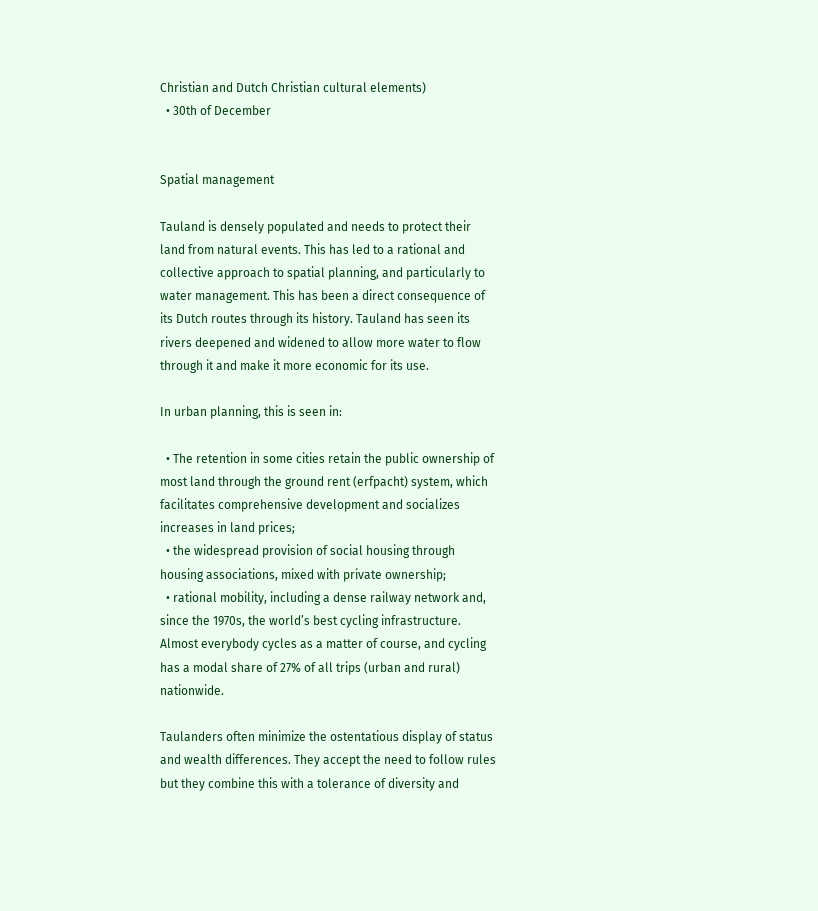Christian and Dutch Christian cultural elements)
  • 30th of December


Spatial management

Tauland is densely populated and needs to protect their land from natural events. This has led to a rational and collective approach to spatial planning, and particularly to water management. This has been a direct consequence of its Dutch routes through its history. Tauland has seen its rivers deepened and widened to allow more water to flow through it and make it more economic for its use.

In urban planning, this is seen in:

  • The retention in some cities retain the public ownership of most land through the ground rent (erfpacht) system, which facilitates comprehensive development and socializes increases in land prices;
  • the widespread provision of social housing through housing associations, mixed with private ownership;
  • rational mobility, including a dense railway network and, since the 1970s, the world’s best cycling infrastructure. Almost everybody cycles as a matter of course, and cycling has a modal share of 27% of all trips (urban and rural) nationwide.

Taulanders often minimize the ostentatious display of status and wealth differences. They accept the need to follow rules but they combine this with a tolerance of diversity and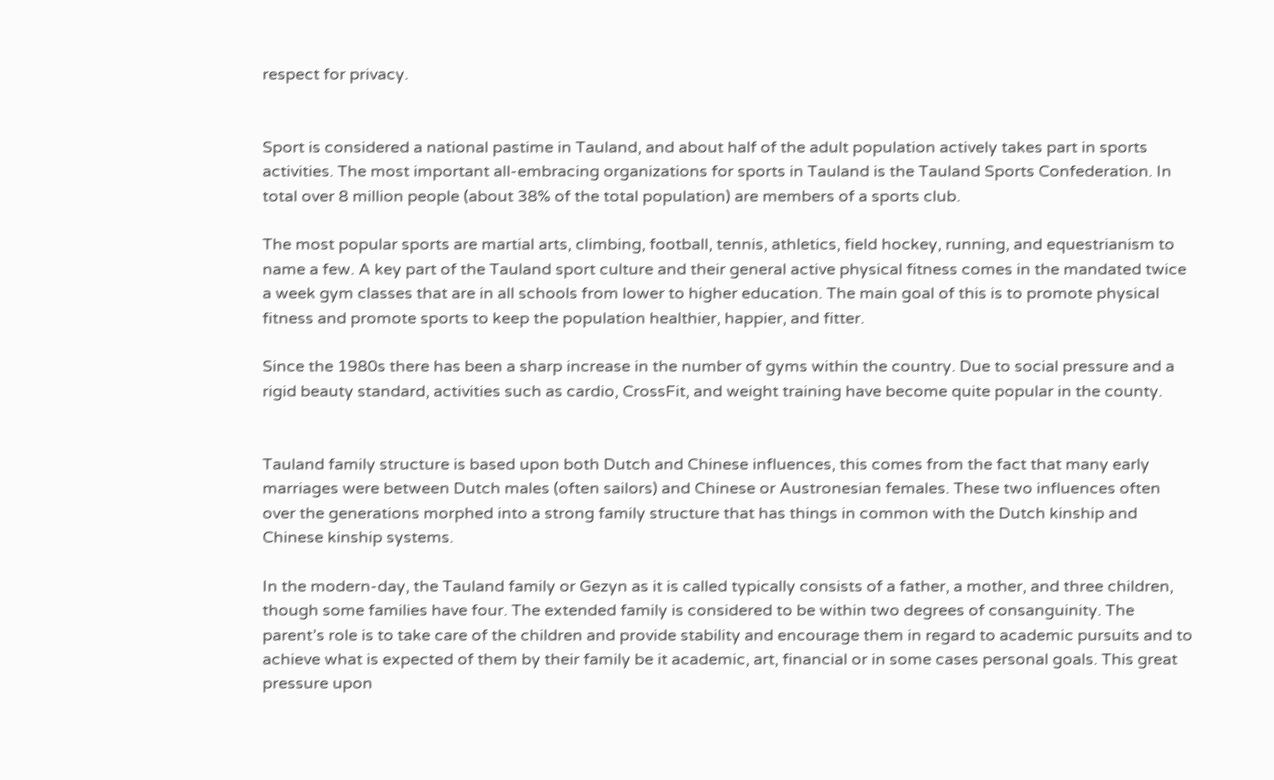respect for privacy.


Sport is considered a national pastime in Tauland, and about half of the adult population actively takes part in sports activities. The most important all-embracing organizations for sports in Tauland is the Tauland Sports Confederation. In total over 8 million people (about 38% of the total population) are members of a sports club.

The most popular sports are martial arts, climbing, football, tennis, athletics, field hockey, running, and equestrianism to name a few. A key part of the Tauland sport culture and their general active physical fitness comes in the mandated twice a week gym classes that are in all schools from lower to higher education. The main goal of this is to promote physical fitness and promote sports to keep the population healthier, happier, and fitter.

Since the 1980s there has been a sharp increase in the number of gyms within the country. Due to social pressure and a rigid beauty standard, activities such as cardio, CrossFit, and weight training have become quite popular in the county.


Tauland family structure is based upon both Dutch and Chinese influences, this comes from the fact that many early marriages were between Dutch males (often sailors) and Chinese or Austronesian females. These two influences often over the generations morphed into a strong family structure that has things in common with the Dutch kinship and Chinese kinship systems.

In the modern-day, the Tauland family or Gezyn as it is called typically consists of a father, a mother, and three children, though some families have four. The extended family is considered to be within two degrees of consanguinity. The parent’s role is to take care of the children and provide stability and encourage them in regard to academic pursuits and to achieve what is expected of them by their family be it academic, art, financial or in some cases personal goals. This great pressure upon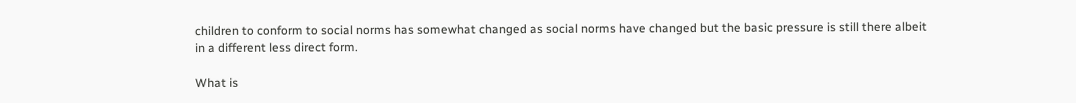children to conform to social norms has somewhat changed as social norms have changed but the basic pressure is still there albeit in a different less direct form.

What is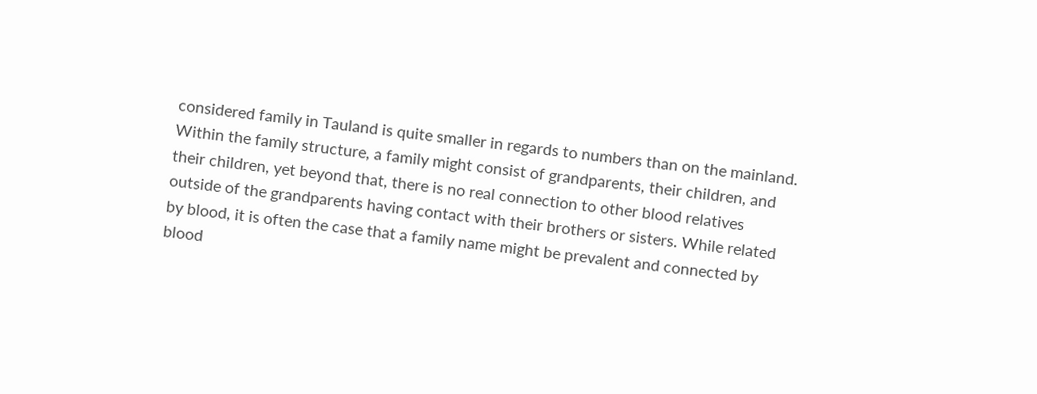considered family in Tauland is quite smaller in regards to numbers than on the mainland. Within the family structure, a family might consist of grandparents, their children, and their children, yet beyond that, there is no real connection to other blood relatives outside of the grandparents having contact with their brothers or sisters. While related by blood, it is often the case that a family name might be prevalent and connected by blood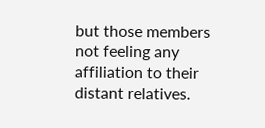but those members not feeling any affiliation to their distant relatives.